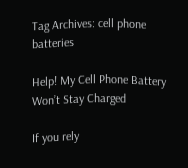Tag Archives: cell phone batteries

Help! My Cell Phone Battery Won’t Stay Charged

If you rely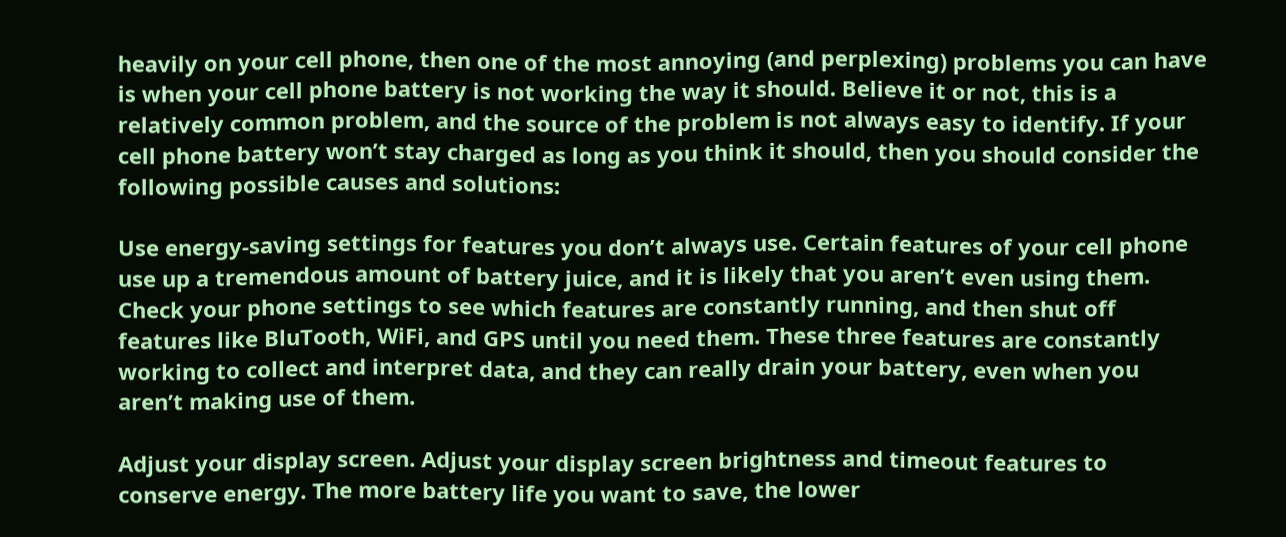heavily on your cell phone, then one of the most annoying (and perplexing) problems you can have is when your cell phone battery is not working the way it should. Believe it or not, this is a relatively common problem, and the source of the problem is not always easy to identify. If your cell phone battery won’t stay charged as long as you think it should, then you should consider the following possible causes and solutions:

Use energy-saving settings for features you don’t always use. Certain features of your cell phone use up a tremendous amount of battery juice, and it is likely that you aren’t even using them. Check your phone settings to see which features are constantly running, and then shut off features like BluTooth, WiFi, and GPS until you need them. These three features are constantly working to collect and interpret data, and they can really drain your battery, even when you aren’t making use of them.

Adjust your display screen. Adjust your display screen brightness and timeout features to conserve energy. The more battery life you want to save, the lower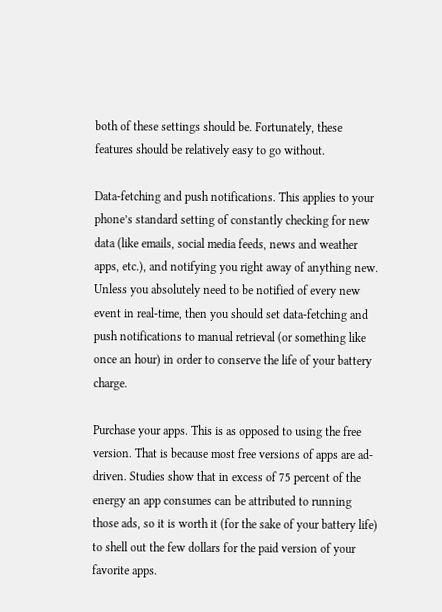both of these settings should be. Fortunately, these features should be relatively easy to go without.

Data-fetching and push notifications. This applies to your phone’s standard setting of constantly checking for new data (like emails, social media feeds, news and weather apps, etc.), and notifying you right away of anything new. Unless you absolutely need to be notified of every new event in real-time, then you should set data-fetching and push notifications to manual retrieval (or something like once an hour) in order to conserve the life of your battery charge.

Purchase your apps. This is as opposed to using the free version. That is because most free versions of apps are ad-driven. Studies show that in excess of 75 percent of the energy an app consumes can be attributed to running those ads, so it is worth it (for the sake of your battery life) to shell out the few dollars for the paid version of your favorite apps.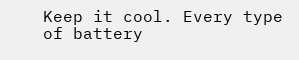Keep it cool. Every type of battery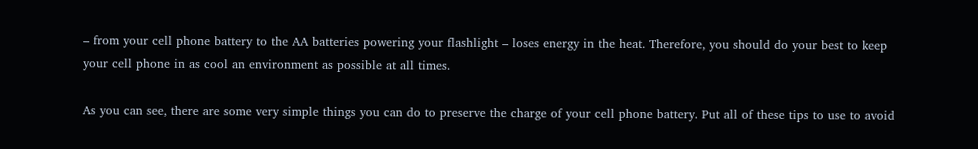– from your cell phone battery to the AA batteries powering your flashlight – loses energy in the heat. Therefore, you should do your best to keep your cell phone in as cool an environment as possible at all times.

As you can see, there are some very simple things you can do to preserve the charge of your cell phone battery. Put all of these tips to use to avoid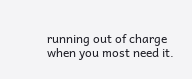running out of charge when you most need it.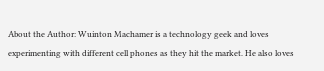About the Author: Wuinton Machamer is a technology geek and loves experimenting with different cell phones as they hit the market. He also loves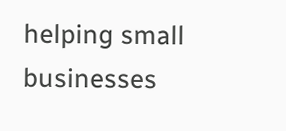helping small businesses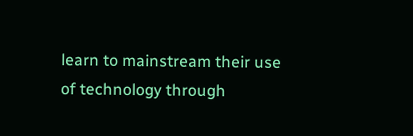learn to mainstream their use of technology through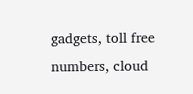gadgets, toll free numbers, cloud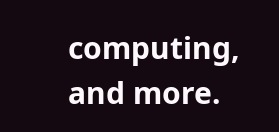computing, and more.